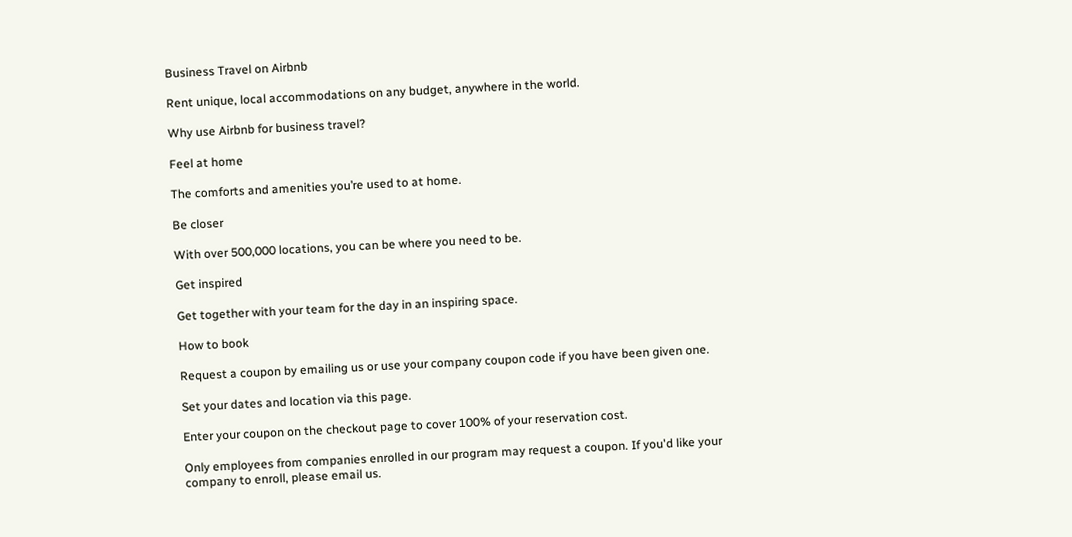Business Travel on Airbnb

Rent unique, local accommodations on any budget, anywhere in the world.

Why use Airbnb for business travel?

Feel at home

The comforts and amenities you’re used to at home.

Be closer

With over 500,000 locations, you can be where you need to be.

Get inspired

Get together with your team for the day in an inspiring space.

How to book

Request a coupon by emailing us or use your company coupon code if you have been given one.

Set your dates and location via this page.

Enter your coupon on the checkout page to cover 100% of your reservation cost.

Only employees from companies enrolled in our program may request a coupon. If you'd like your company to enroll, please email us.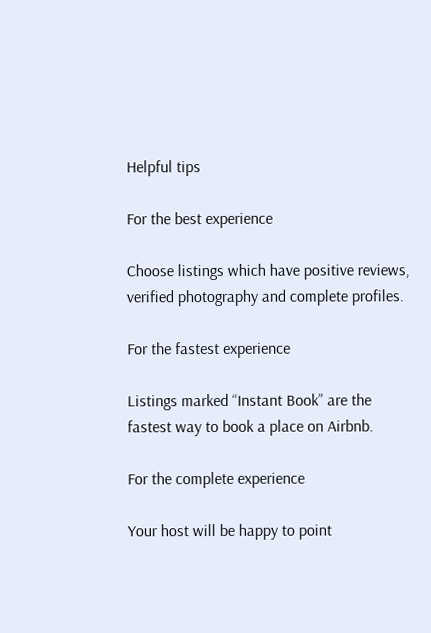Helpful tips

For the best experience

Choose listings which have positive reviews, verified photography and complete profiles.

For the fastest experience

Listings marked “Instant Book” are the fastest way to book a place on Airbnb.

For the complete experience

Your host will be happy to point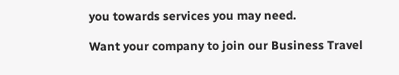you towards services you may need.

Want your company to join our Business Travel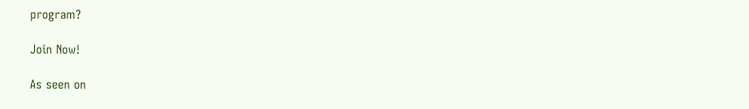program?

Join Now!

As seen on